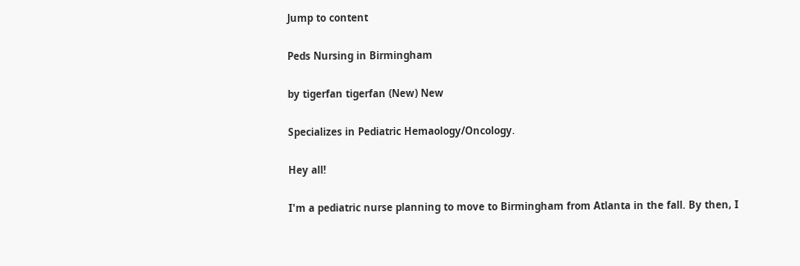Jump to content

Peds Nursing in Birmingham

by tigerfan tigerfan (New) New

Specializes in Pediatric Hemaology/Oncology.

Hey all!

I'm a pediatric nurse planning to move to Birmingham from Atlanta in the fall. By then, I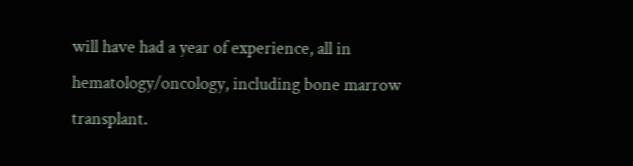will have had a year of experience, all in hematology/oncology, including bone marrow transplant.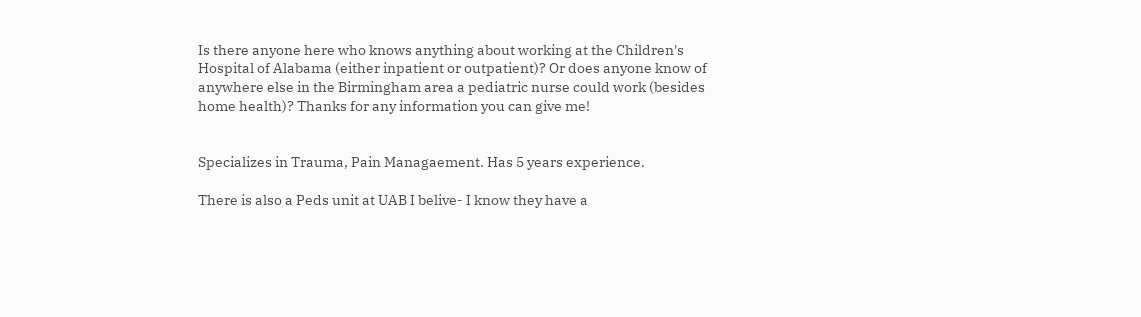Is there anyone here who knows anything about working at the Children's Hospital of Alabama (either inpatient or outpatient)? Or does anyone know of anywhere else in the Birmingham area a pediatric nurse could work (besides home health)? Thanks for any information you can give me!


Specializes in Trauma, Pain Managaement. Has 5 years experience.

There is also a Peds unit at UAB I belive- I know they have a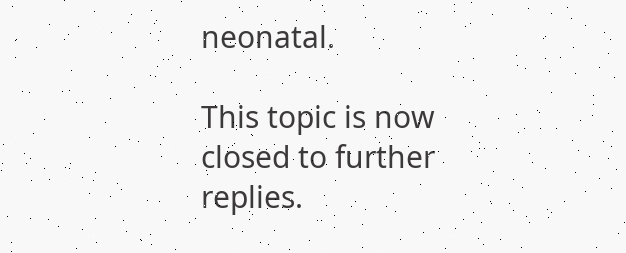neonatal.

This topic is now closed to further replies.